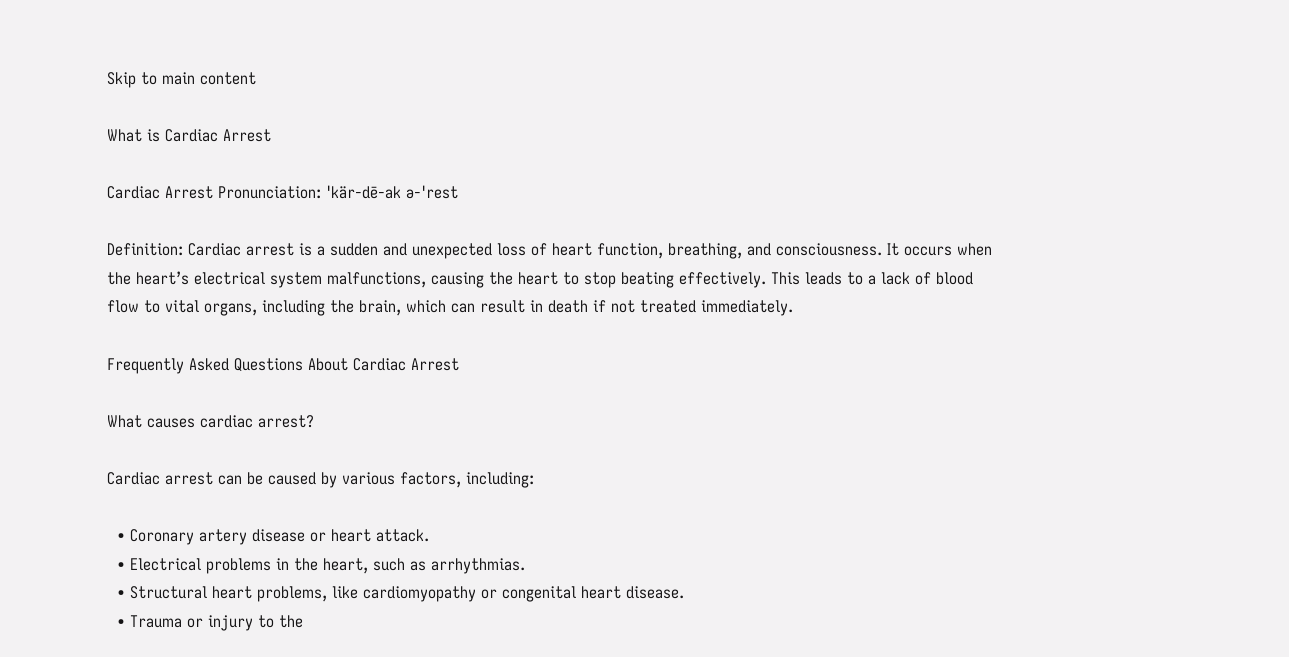Skip to main content

What is Cardiac Arrest

Cardiac Arrest Pronunciation: ˈkär-dē-ak ə-ˈrest

Definition: Cardiac arrest is a sudden and unexpected loss of heart function, breathing, and consciousness. It occurs when the heart’s electrical system malfunctions, causing the heart to stop beating effectively. This leads to a lack of blood flow to vital organs, including the brain, which can result in death if not treated immediately.

Frequently Asked Questions About Cardiac Arrest

What causes cardiac arrest?

Cardiac arrest can be caused by various factors, including:

  • Coronary artery disease or heart attack.
  • Electrical problems in the heart, such as arrhythmias.
  • Structural heart problems, like cardiomyopathy or congenital heart disease.
  • Trauma or injury to the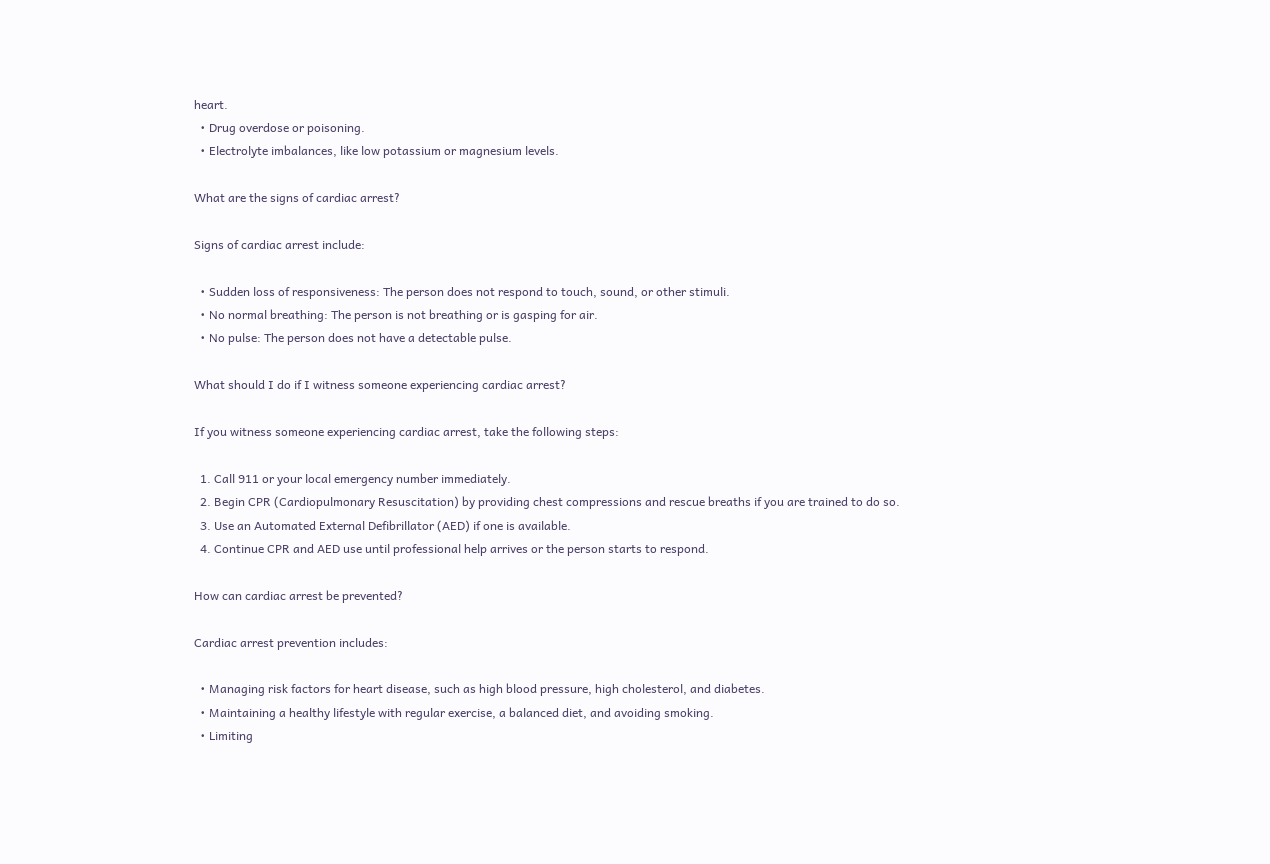heart.
  • Drug overdose or poisoning.
  • Electrolyte imbalances, like low potassium or magnesium levels.

What are the signs of cardiac arrest?

Signs of cardiac arrest include:

  • Sudden loss of responsiveness: The person does not respond to touch, sound, or other stimuli.
  • No normal breathing: The person is not breathing or is gasping for air.
  • No pulse: The person does not have a detectable pulse.

What should I do if I witness someone experiencing cardiac arrest?

If you witness someone experiencing cardiac arrest, take the following steps:

  1. Call 911 or your local emergency number immediately.
  2. Begin CPR (Cardiopulmonary Resuscitation) by providing chest compressions and rescue breaths if you are trained to do so.
  3. Use an Automated External Defibrillator (AED) if one is available.
  4. Continue CPR and AED use until professional help arrives or the person starts to respond.

How can cardiac arrest be prevented?

Cardiac arrest prevention includes:

  • Managing risk factors for heart disease, such as high blood pressure, high cholesterol, and diabetes.
  • Maintaining a healthy lifestyle with regular exercise, a balanced diet, and avoiding smoking.
  • Limiting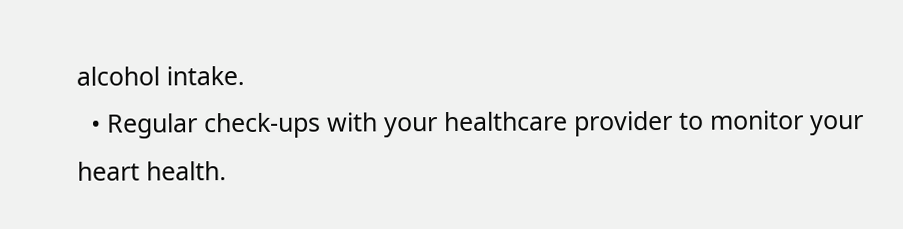alcohol intake.
  • Regular check-ups with your healthcare provider to monitor your heart health.